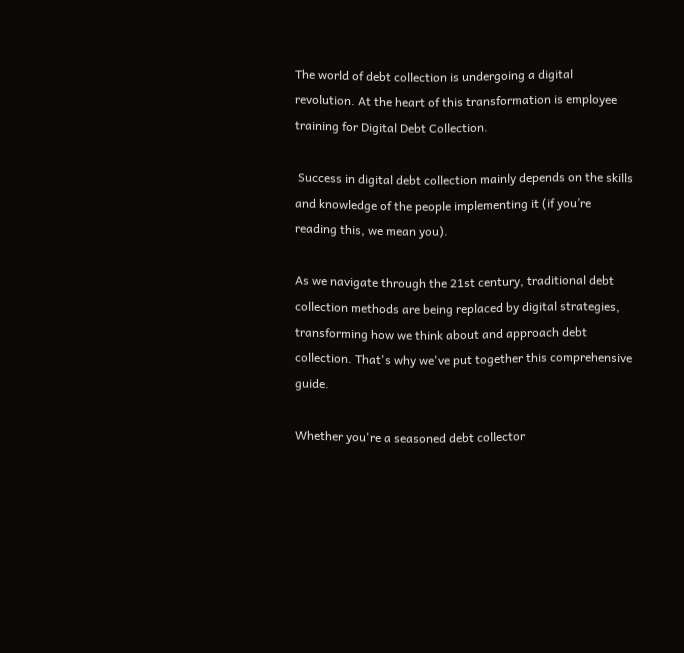The world of debt collection is undergoing a digital revolution. At the heart of this transformation is employee training for Digital Debt Collection.

 Success in digital debt collection mainly depends on the skills and knowledge of the people implementing it (if you’re reading this, we mean you).

As we navigate through the 21st century, traditional debt collection methods are being replaced by digital strategies, transforming how we think about and approach debt collection. That's why we've put together this comprehensive guide.

Whether you're a seasoned debt collector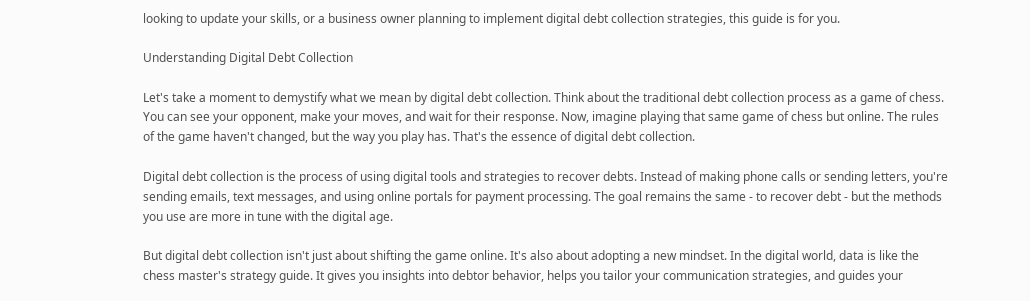looking to update your skills, or a business owner planning to implement digital debt collection strategies, this guide is for you.

Understanding Digital Debt Collection

Let's take a moment to demystify what we mean by digital debt collection. Think about the traditional debt collection process as a game of chess. You can see your opponent, make your moves, and wait for their response. Now, imagine playing that same game of chess but online. The rules of the game haven't changed, but the way you play has. That's the essence of digital debt collection.

Digital debt collection is the process of using digital tools and strategies to recover debts. Instead of making phone calls or sending letters, you're sending emails, text messages, and using online portals for payment processing. The goal remains the same - to recover debt - but the methods you use are more in tune with the digital age.

But digital debt collection isn't just about shifting the game online. It's also about adopting a new mindset. In the digital world, data is like the chess master's strategy guide. It gives you insights into debtor behavior, helps you tailor your communication strategies, and guides your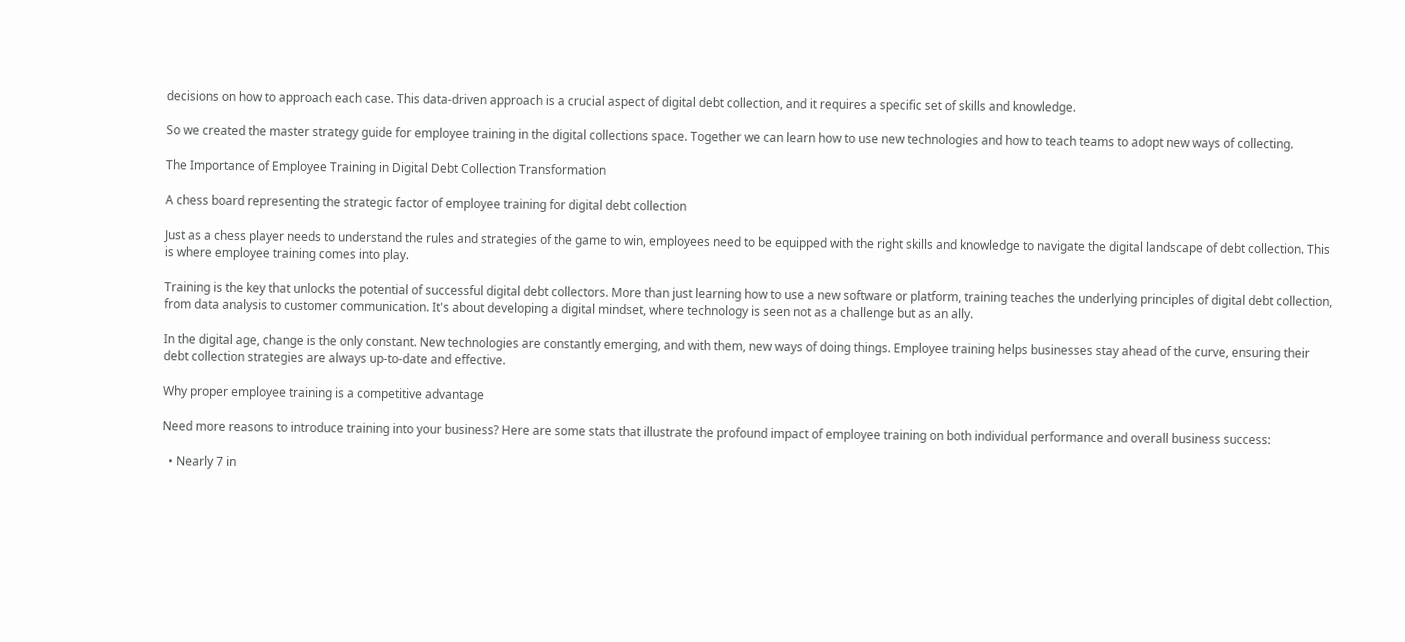decisions on how to approach each case. This data-driven approach is a crucial aspect of digital debt collection, and it requires a specific set of skills and knowledge.

So we created the master strategy guide for employee training in the digital collections space. Together we can learn how to use new technologies and how to teach teams to adopt new ways of collecting.

The Importance of Employee Training in Digital Debt Collection Transformation

A chess board representing the strategic factor of employee training for digital debt collection

Just as a chess player needs to understand the rules and strategies of the game to win, employees need to be equipped with the right skills and knowledge to navigate the digital landscape of debt collection. This is where employee training comes into play.

Training is the key that unlocks the potential of successful digital debt collectors. More than just learning how to use a new software or platform, training teaches the underlying principles of digital debt collection, from data analysis to customer communication. It's about developing a digital mindset, where technology is seen not as a challenge but as an ally.

In the digital age, change is the only constant. New technologies are constantly emerging, and with them, new ways of doing things. Employee training helps businesses stay ahead of the curve, ensuring their debt collection strategies are always up-to-date and effective.

Why proper employee training is a competitive advantage

Need more reasons to introduce training into your business? Here are some stats that illustrate the profound impact of employee training on both individual performance and overall business success:

  • Nearly 7 in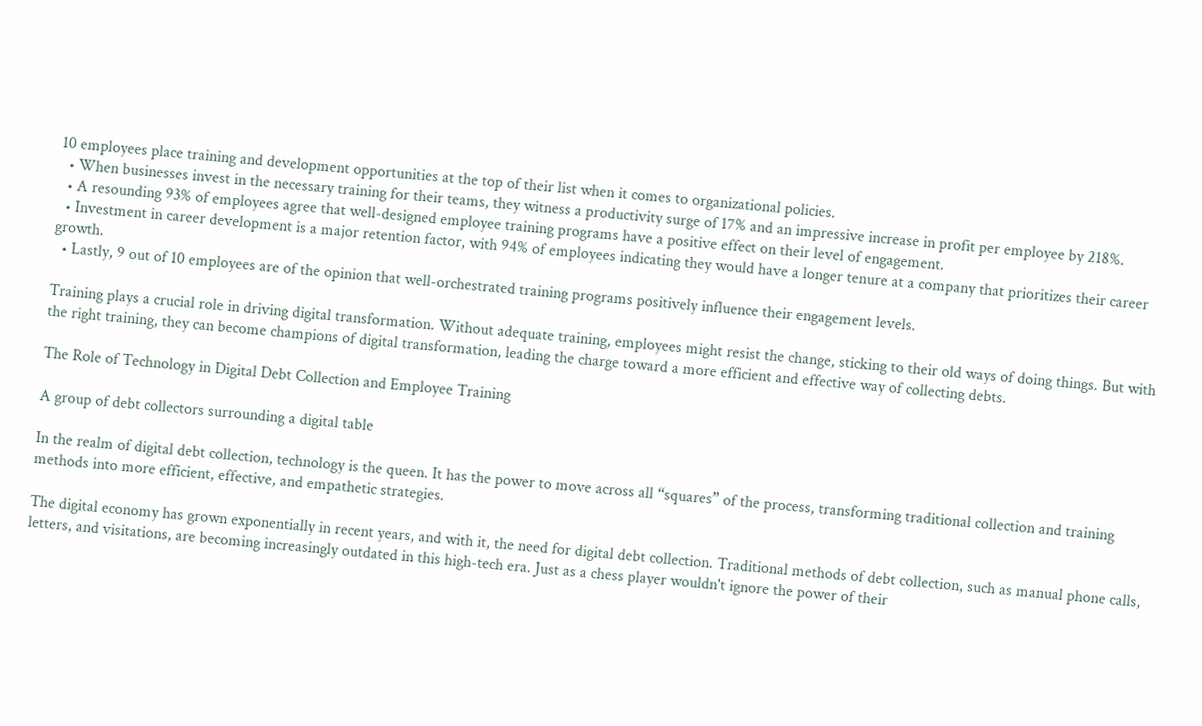10 employees place training and development opportunities at the top of their list when it comes to organizational policies.
  • When businesses invest in the necessary training for their teams, they witness a productivity surge of 17% and an impressive increase in profit per employee by 218%.
  • A resounding 93% of employees agree that well-designed employee training programs have a positive effect on their level of engagement.
  • Investment in career development is a major retention factor, with 94% of employees indicating they would have a longer tenure at a company that prioritizes their career growth.
  • Lastly, 9 out of 10 employees are of the opinion that well-orchestrated training programs positively influence their engagement levels.

Training plays a crucial role in driving digital transformation. Without adequate training, employees might resist the change, sticking to their old ways of doing things. But with the right training, they can become champions of digital transformation, leading the charge toward a more efficient and effective way of collecting debts.

The Role of Technology in Digital Debt Collection and Employee Training

A group of debt collectors surrounding a digital table

In the realm of digital debt collection, technology is the queen. It has the power to move across all “squares” of the process, transforming traditional collection and training methods into more efficient, effective, and empathetic strategies.

The digital economy has grown exponentially in recent years, and with it, the need for digital debt collection. Traditional methods of debt collection, such as manual phone calls, letters, and visitations, are becoming increasingly outdated in this high-tech era. Just as a chess player wouldn't ignore the power of their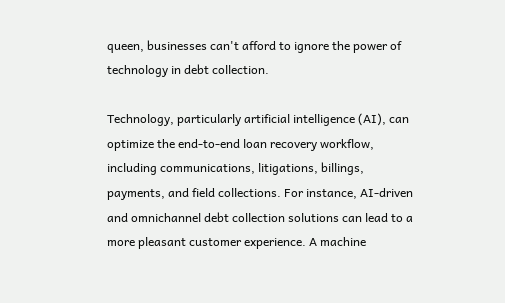queen, businesses can't afford to ignore the power of technology in debt collection.

Technology, particularly artificial intelligence (AI), can optimize the end-to-end loan recovery workflow, including communications, litigations, billings, payments, and field collections. For instance, AI-driven and omnichannel debt collection solutions can lead to a more pleasant customer experience. A machine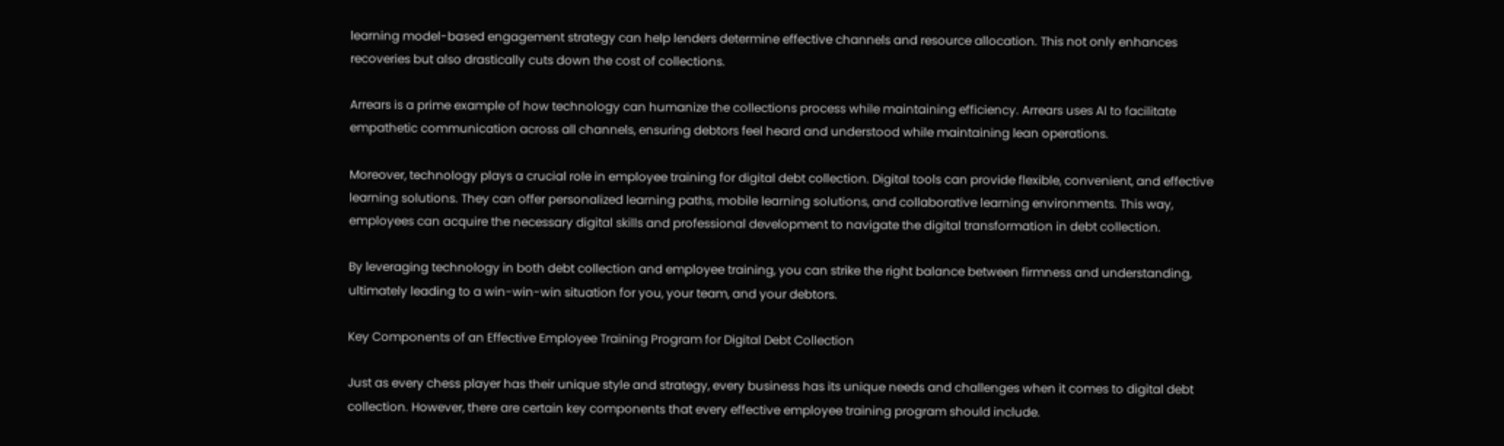learning model-based engagement strategy can help lenders determine effective channels and resource allocation. This not only enhances recoveries but also drastically cuts down the cost of collections.

Arrears is a prime example of how technology can humanize the collections process while maintaining efficiency. Arrears uses AI to facilitate empathetic communication across all channels, ensuring debtors feel heard and understood while maintaining lean operations.

Moreover, technology plays a crucial role in employee training for digital debt collection. Digital tools can provide flexible, convenient, and effective learning solutions. They can offer personalized learning paths, mobile learning solutions, and collaborative learning environments. This way, employees can acquire the necessary digital skills and professional development to navigate the digital transformation in debt collection.

By leveraging technology in both debt collection and employee training, you can strike the right balance between firmness and understanding, ultimately leading to a win-win-win situation for you, your team, and your debtors.

Key Components of an Effective Employee Training Program for Digital Debt Collection

Just as every chess player has their unique style and strategy, every business has its unique needs and challenges when it comes to digital debt collection. However, there are certain key components that every effective employee training program should include.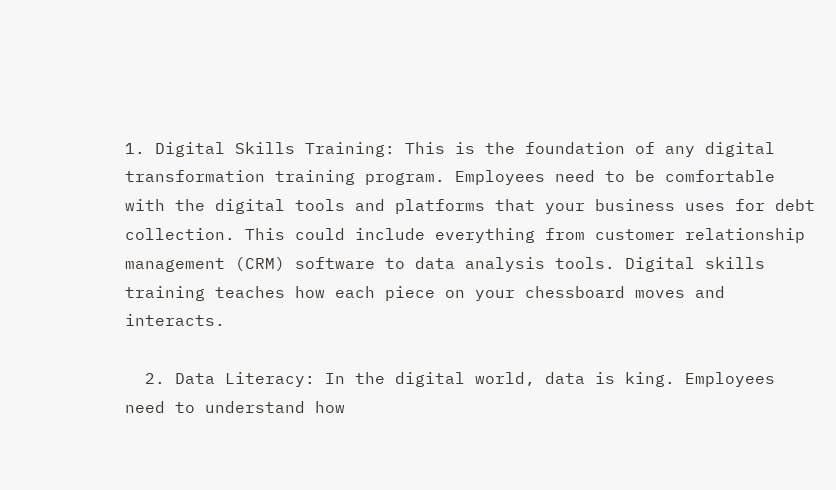1. Digital Skills Training: This is the foundation of any digital transformation training program. Employees need to be comfortable with the digital tools and platforms that your business uses for debt collection. This could include everything from customer relationship management (CRM) software to data analysis tools. Digital skills training teaches how each piece on your chessboard moves and interacts.

  2. Data Literacy: In the digital world, data is king. Employees need to understand how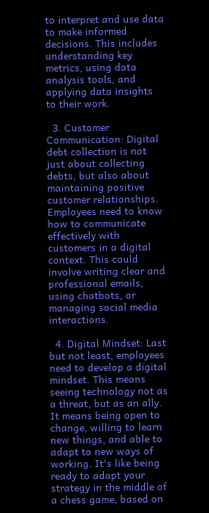to interpret and use data to make informed decisions. This includes understanding key metrics, using data analysis tools, and applying data insights to their work.

  3. Customer Communication: Digital debt collection is not just about collecting debts, but also about maintaining positive customer relationships. Employees need to know how to communicate effectively with customers in a digital context. This could involve writing clear and professional emails, using chatbots, or managing social media interactions.

  4. Digital Mindset: Last but not least, employees need to develop a digital mindset. This means seeing technology not as a threat, but as an ally. It means being open to change, willing to learn new things, and able to adapt to new ways of working. It's like being ready to adapt your strategy in the middle of a chess game, based on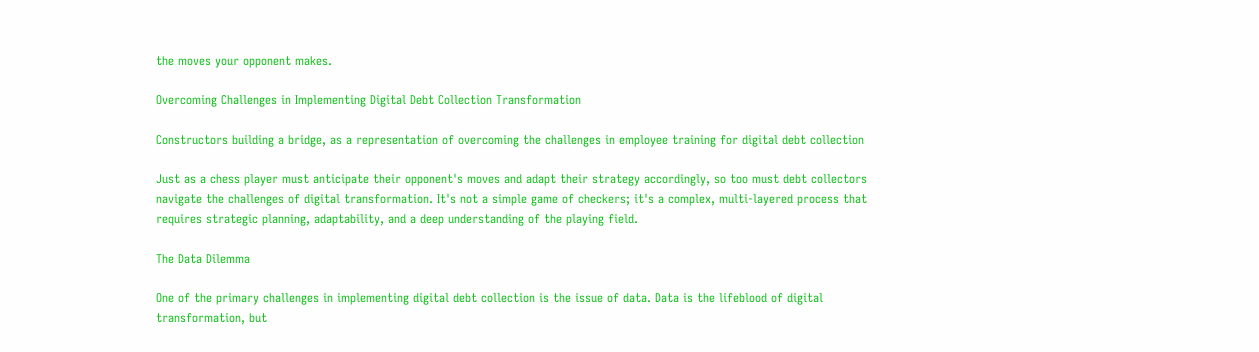the moves your opponent makes.

Overcoming Challenges in Implementing Digital Debt Collection Transformation

Constructors building a bridge, as a representation of overcoming the challenges in employee training for digital debt collection

Just as a chess player must anticipate their opponent's moves and adapt their strategy accordingly, so too must debt collectors navigate the challenges of digital transformation. It's not a simple game of checkers; it's a complex, multi-layered process that requires strategic planning, adaptability, and a deep understanding of the playing field.

The Data Dilemma

One of the primary challenges in implementing digital debt collection is the issue of data. Data is the lifeblood of digital transformation, but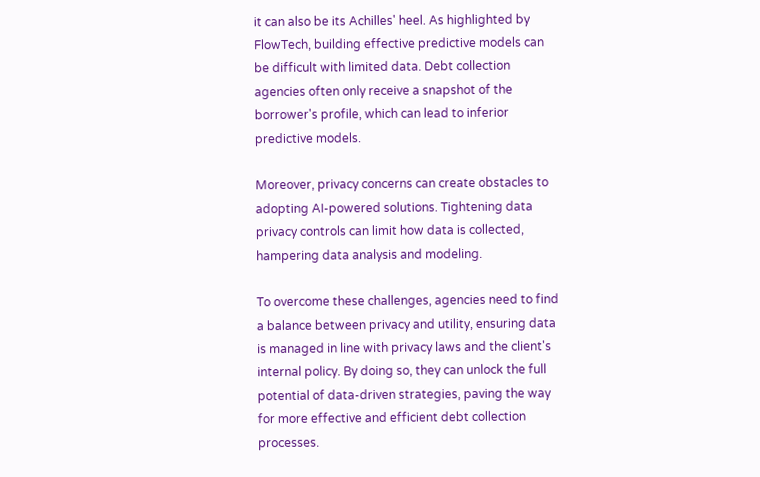it can also be its Achilles' heel. As highlighted by FlowTech, building effective predictive models can be difficult with limited data. Debt collection agencies often only receive a snapshot of the borrower's profile, which can lead to inferior predictive models.

Moreover, privacy concerns can create obstacles to adopting AI-powered solutions. Tightening data privacy controls can limit how data is collected, hampering data analysis and modeling.

To overcome these challenges, agencies need to find a balance between privacy and utility, ensuring data is managed in line with privacy laws and the client's internal policy. By doing so, they can unlock the full potential of data-driven strategies, paving the way for more effective and efficient debt collection processes.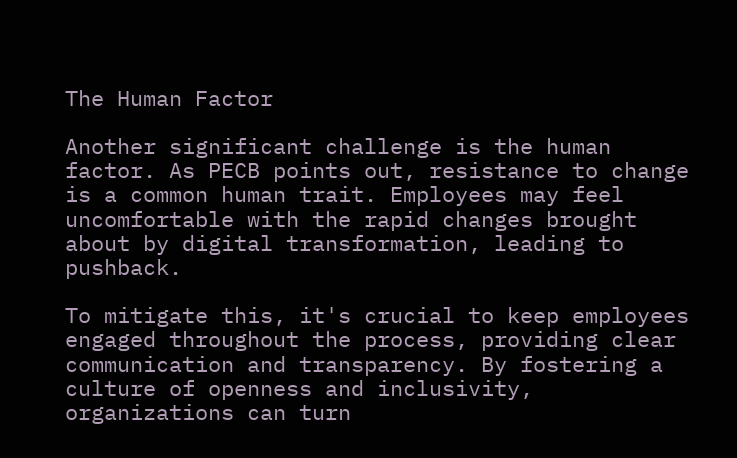The Human Factor

Another significant challenge is the human factor. As PECB points out, resistance to change is a common human trait. Employees may feel uncomfortable with the rapid changes brought about by digital transformation, leading to pushback.

To mitigate this, it's crucial to keep employees engaged throughout the process, providing clear communication and transparency. By fostering a culture of openness and inclusivity, organizations can turn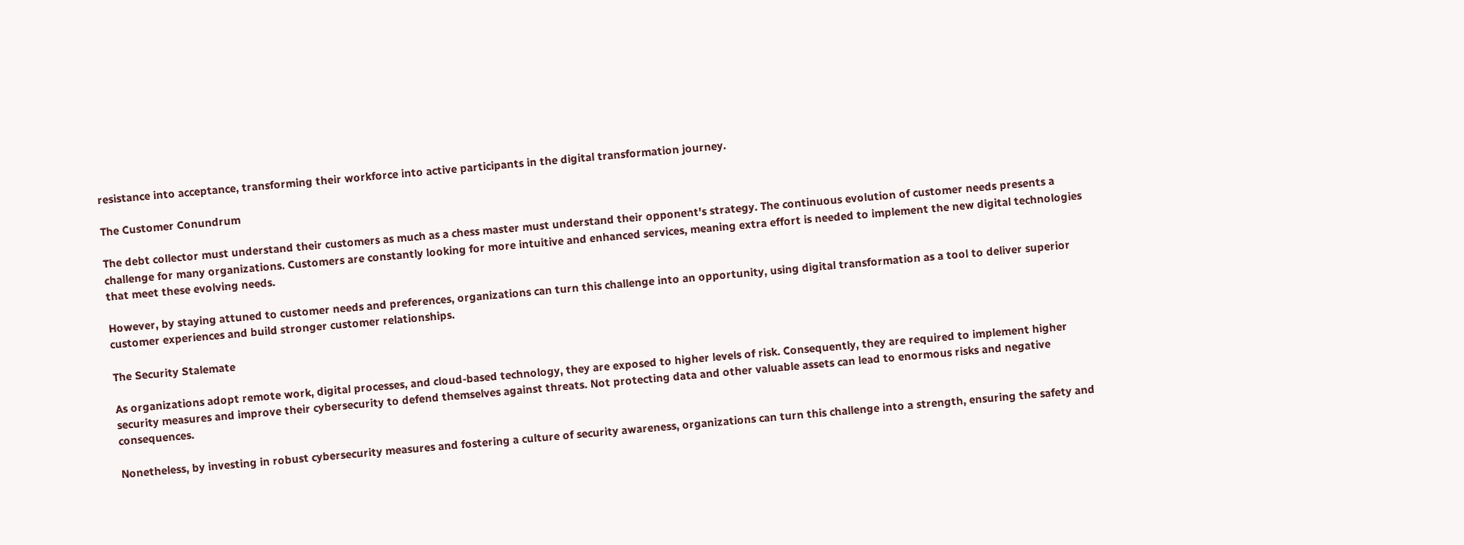resistance into acceptance, transforming their workforce into active participants in the digital transformation journey.

The Customer Conundrum

The debt collector must understand their customers as much as a chess master must understand their opponent's strategy. The continuous evolution of customer needs presents a challenge for many organizations. Customers are constantly looking for more intuitive and enhanced services, meaning extra effort is needed to implement the new digital technologies that meet these evolving needs.

However, by staying attuned to customer needs and preferences, organizations can turn this challenge into an opportunity, using digital transformation as a tool to deliver superior customer experiences and build stronger customer relationships.

The Security Stalemate

As organizations adopt remote work, digital processes, and cloud-based technology, they are exposed to higher levels of risk. Consequently, they are required to implement higher security measures and improve their cybersecurity to defend themselves against threats. Not protecting data and other valuable assets can lead to enormous risks and negative consequences.

Nonetheless, by investing in robust cybersecurity measures and fostering a culture of security awareness, organizations can turn this challenge into a strength, ensuring the safety and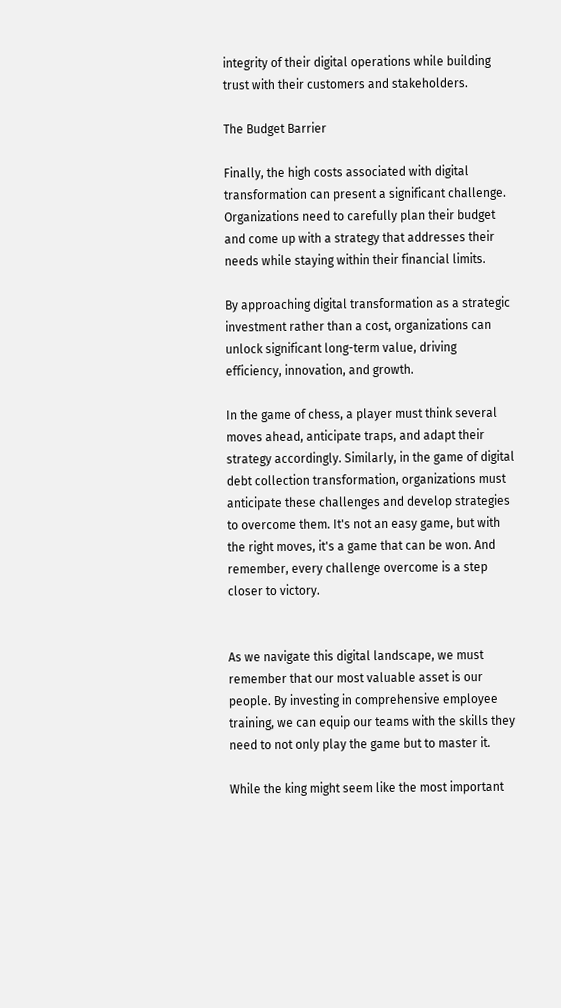integrity of their digital operations while building trust with their customers and stakeholders.

The Budget Barrier

Finally, the high costs associated with digital transformation can present a significant challenge. Organizations need to carefully plan their budget and come up with a strategy that addresses their needs while staying within their financial limits.

By approaching digital transformation as a strategic investment rather than a cost, organizations can unlock significant long-term value, driving efficiency, innovation, and growth.

In the game of chess, a player must think several moves ahead, anticipate traps, and adapt their strategy accordingly. Similarly, in the game of digital debt collection transformation, organizations must anticipate these challenges and develop strategies to overcome them. It's not an easy game, but with the right moves, it's a game that can be won. And remember, every challenge overcome is a step closer to victory.


As we navigate this digital landscape, we must remember that our most valuable asset is our people. By investing in comprehensive employee training, we can equip our teams with the skills they need to not only play the game but to master it.

While the king might seem like the most important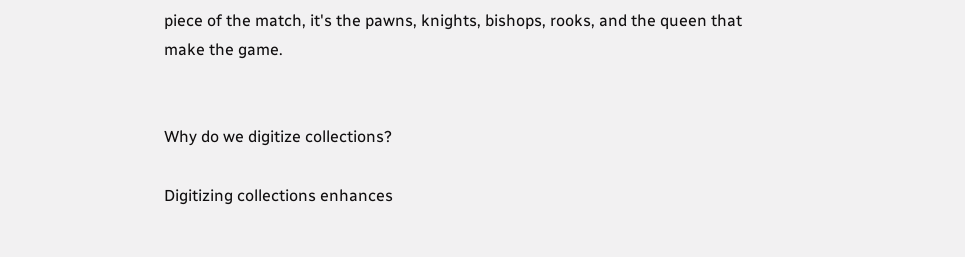piece of the match, it's the pawns, knights, bishops, rooks, and the queen that make the game.


Why do we digitize collections?

Digitizing collections enhances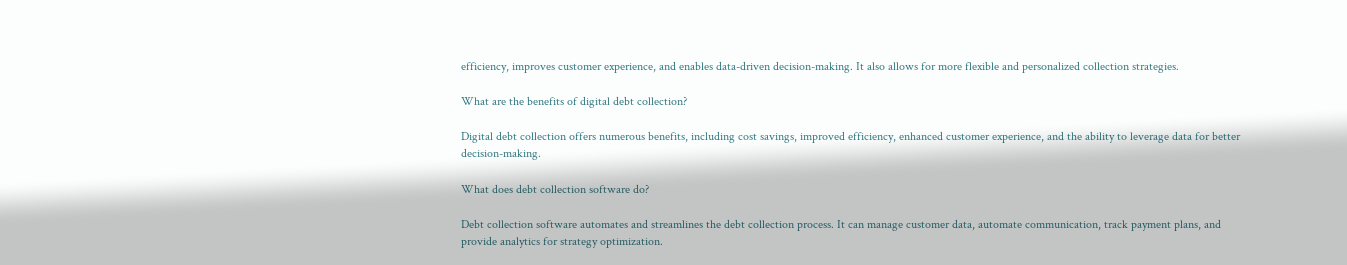efficiency, improves customer experience, and enables data-driven decision-making. It also allows for more flexible and personalized collection strategies.

What are the benefits of digital debt collection?

Digital debt collection offers numerous benefits, including cost savings, improved efficiency, enhanced customer experience, and the ability to leverage data for better decision-making.

What does debt collection software do?

Debt collection software automates and streamlines the debt collection process. It can manage customer data, automate communication, track payment plans, and provide analytics for strategy optimization.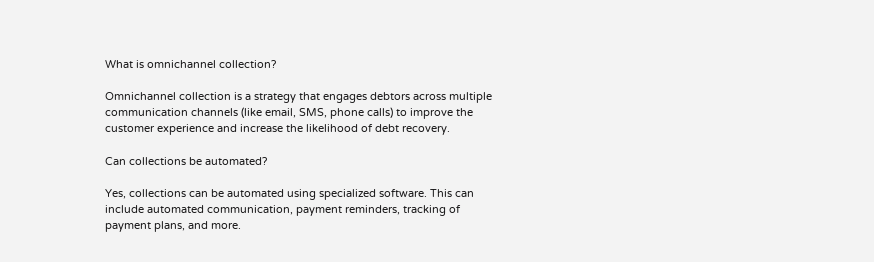What is omnichannel collection?

Omnichannel collection is a strategy that engages debtors across multiple communication channels (like email, SMS, phone calls) to improve the customer experience and increase the likelihood of debt recovery.

Can collections be automated?

Yes, collections can be automated using specialized software. This can include automated communication, payment reminders, tracking of payment plans, and more.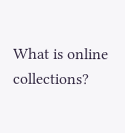What is online collections?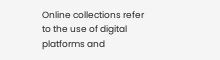Online collections refer to the use of digital platforms and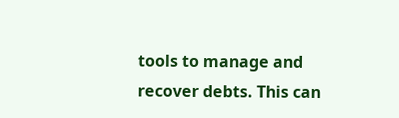tools to manage and recover debts. This can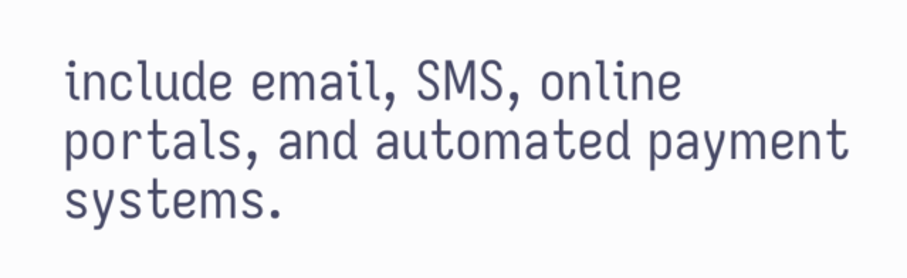include email, SMS, online portals, and automated payment systems.